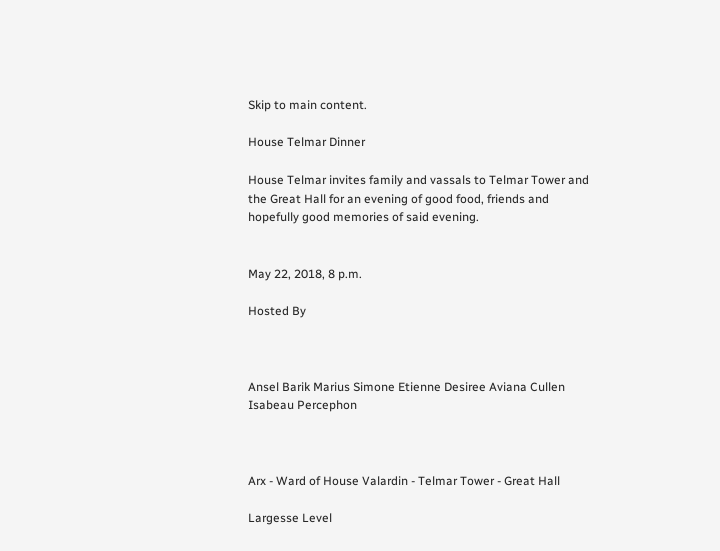Skip to main content.

House Telmar Dinner

House Telmar invites family and vassals to Telmar Tower and the Great Hall for an evening of good food, friends and hopefully good memories of said evening.


May 22, 2018, 8 p.m.

Hosted By



Ansel Barik Marius Simone Etienne Desiree Aviana Cullen Isabeau Percephon



Arx - Ward of House Valardin - Telmar Tower - Great Hall

Largesse Level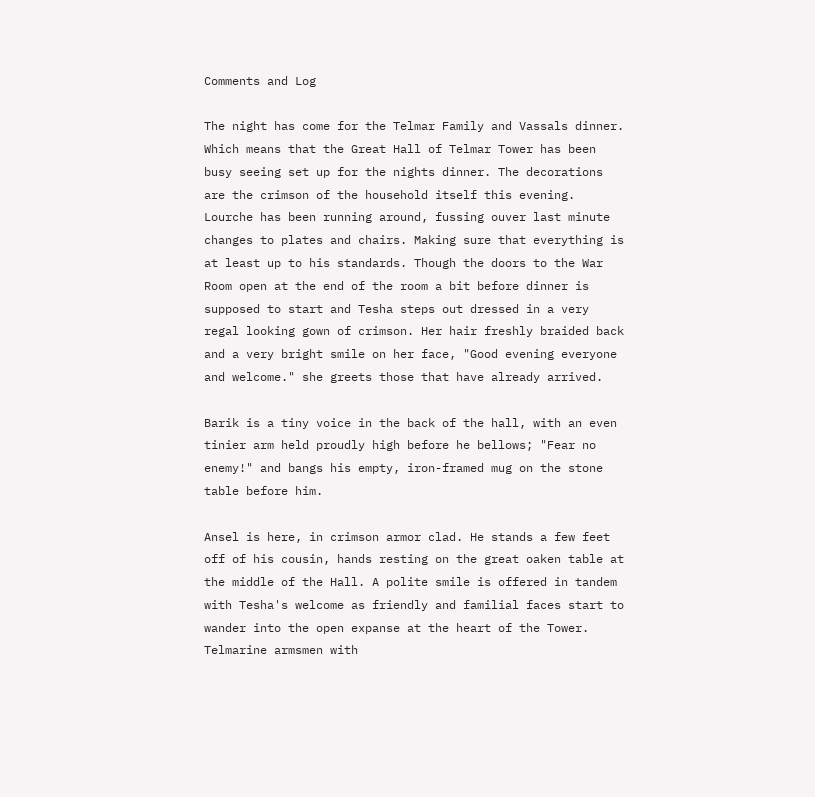Comments and Log

The night has come for the Telmar Family and Vassals dinner. Which means that the Great Hall of Telmar Tower has been busy seeing set up for the nights dinner. The decorations are the crimson of the household itself this evening. Lourche has been running around, fussing ouver last minute changes to plates and chairs. Making sure that everything is at least up to his standards. Though the doors to the War Room open at the end of the room a bit before dinner is supposed to start and Tesha steps out dressed in a very regal looking gown of crimson. Her hair freshly braided back and a very bright smile on her face, "Good evening everyone and welcome." she greets those that have already arrived.

Barik is a tiny voice in the back of the hall, with an even tinier arm held proudly high before he bellows; "Fear no enemy!" and bangs his empty, iron-framed mug on the stone table before him.

Ansel is here, in crimson armor clad. He stands a few feet off of his cousin, hands resting on the great oaken table at the middle of the Hall. A polite smile is offered in tandem with Tesha's welcome as friendly and familial faces start to wander into the open expanse at the heart of the Tower. Telmarine armsmen with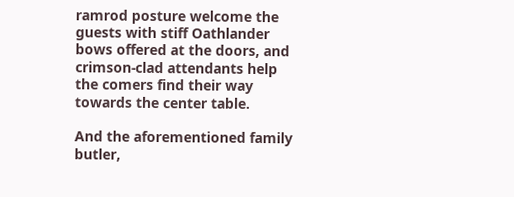ramrod posture welcome the guests with stiff Oathlander bows offered at the doors, and crimson-clad attendants help the comers find their way towards the center table.

And the aforementioned family butler,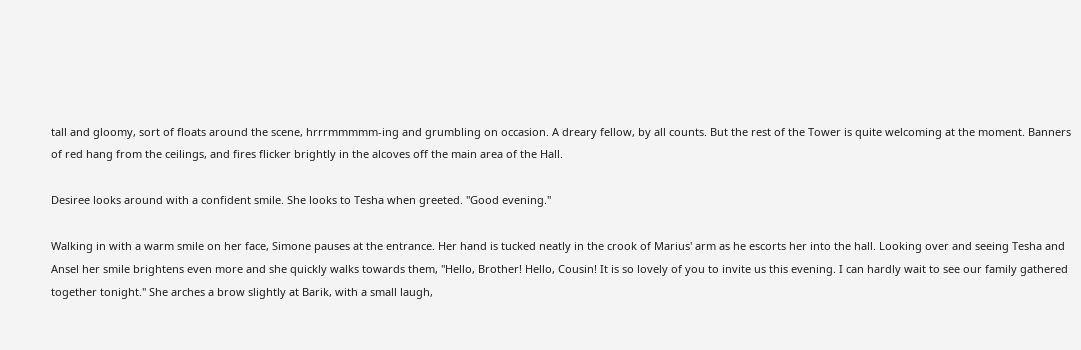tall and gloomy, sort of floats around the scene, hrrrmmmmm-ing and grumbling on occasion. A dreary fellow, by all counts. But the rest of the Tower is quite welcoming at the moment. Banners of red hang from the ceilings, and fires flicker brightly in the alcoves off the main area of the Hall.

Desiree looks around with a confident smile. She looks to Tesha when greeted. "Good evening."

Walking in with a warm smile on her face, Simone pauses at the entrance. Her hand is tucked neatly in the crook of Marius' arm as he escorts her into the hall. Looking over and seeing Tesha and Ansel her smile brightens even more and she quickly walks towards them, "Hello, Brother! Hello, Cousin! It is so lovely of you to invite us this evening. I can hardly wait to see our family gathered together tonight." She arches a brow slightly at Barik, with a small laugh,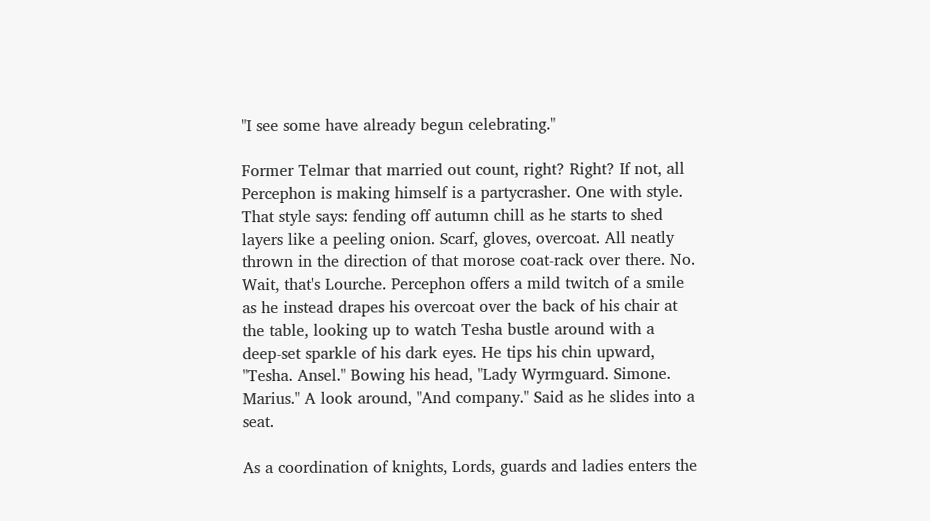"I see some have already begun celebrating."

Former Telmar that married out count, right? Right? If not, all Percephon is making himself is a partycrasher. One with style. That style says: fending off autumn chill as he starts to shed layers like a peeling onion. Scarf, gloves, overcoat. All neatly thrown in the direction of that morose coat-rack over there. No. Wait, that's Lourche. Percephon offers a mild twitch of a smile as he instead drapes his overcoat over the back of his chair at the table, looking up to watch Tesha bustle around with a deep-set sparkle of his dark eyes. He tips his chin upward, "Tesha. Ansel." Bowing his head, "Lady Wyrmguard. Simone. Marius." A look around, "And company." Said as he slides into a seat.

As a coordination of knights, Lords, guards and ladies enters the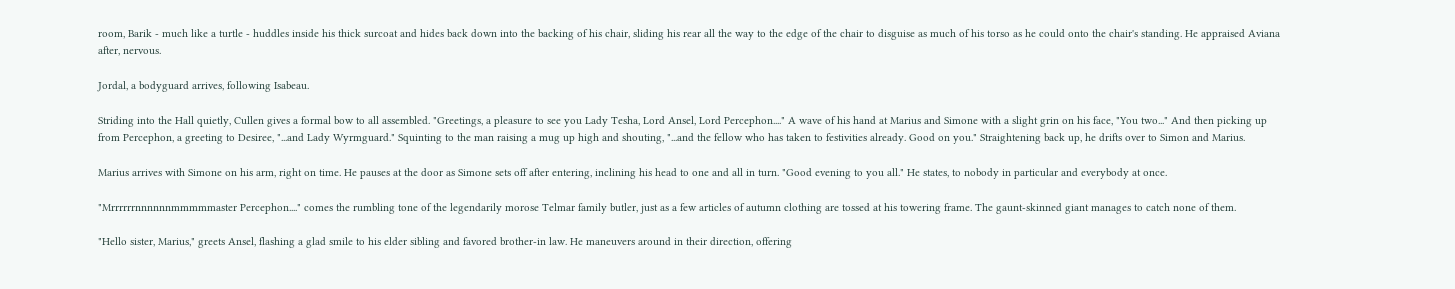room, Barik - much like a turtle - huddles inside his thick surcoat and hides back down into the backing of his chair, sliding his rear all the way to the edge of the chair to disguise as much of his torso as he could onto the chair's standing. He appraised Aviana after, nervous.

Jordal, a bodyguard arrives, following Isabeau.

Striding into the Hall quietly, Cullen gives a formal bow to all assembled. "Greetings, a pleasure to see you Lady Tesha, Lord Ansel, Lord Percephon...." A wave of his hand at Marius and Simone with a slight grin on his face, "You two..." And then picking up from Percephon, a greeting to Desiree, "...and Lady Wyrmguard." Squinting to the man raising a mug up high and shouting, "...and the fellow who has taken to festivities already. Good on you." Straightening back up, he drifts over to Simon and Marius.

Marius arrives with Simone on his arm, right on time. He pauses at the door as Simone sets off after entering, inclining his head to one and all in turn. "Good evening to you all." He states, to nobody in particular and everybody at once.

"Mrrrrrrnnnnnnmmmmmaster Percephon...." comes the rumbling tone of the legendarily morose Telmar family butler, just as a few articles of autumn clothing are tossed at his towering frame. The gaunt-skinned giant manages to catch none of them.

"Hello sister, Marius," greets Ansel, flashing a glad smile to his elder sibling and favored brother-in law. He maneuvers around in their direction, offering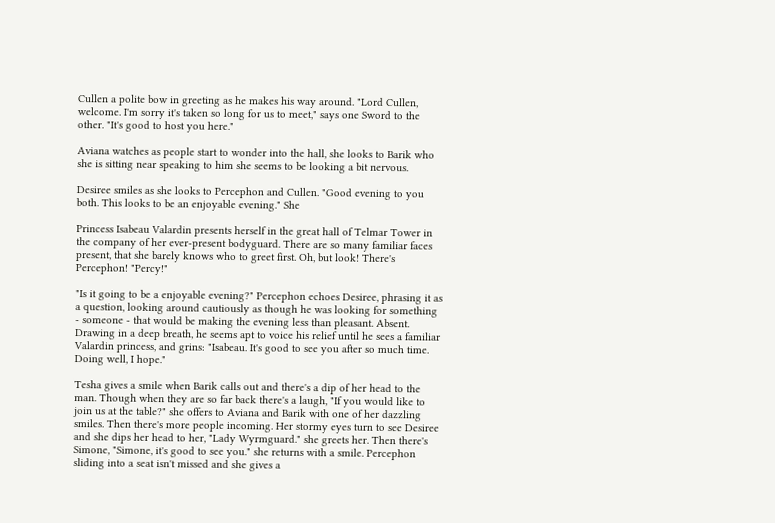Cullen a polite bow in greeting as he makes his way around. "Lord Cullen, welcome. I'm sorry it's taken so long for us to meet," says one Sword to the other. "It's good to host you here."

Aviana watches as people start to wonder into the hall, she looks to Barik who she is sitting near speaking to him she seems to be looking a bit nervous.

Desiree smiles as she looks to Percephon and Cullen. "Good evening to you both. This looks to be an enjoyable evening." She

Princess Isabeau Valardin presents herself in the great hall of Telmar Tower in the company of her ever-present bodyguard. There are so many familiar faces present, that she barely knows who to greet first. Oh, but look! There's Percephon! "Percy!"

"Is it going to be a enjoyable evening?" Percephon echoes Desiree, phrasing it as a question, looking around cautiously as though he was looking for something - someone - that would be making the evening less than pleasant. Absent. Drawing in a deep breath, he seems apt to voice his relief until he sees a familiar Valardin princess, and grins: "Isabeau. It's good to see you after so much time. Doing well, I hope."

Tesha gives a smile when Barik calls out and there's a dip of her head to the man. Though when they are so far back there's a laugh, "If you would like to join us at the table?" she offers to Aviana and Barik with one of her dazzling smiles. Then there's more people incoming. Her stormy eyes turn to see Desiree and she dips her head to her, "Lady Wyrmguard." she greets her. Then there's Simone, "Simone, it's good to see you." she returns with a smile. Percephon sliding into a seat isn't missed and she gives a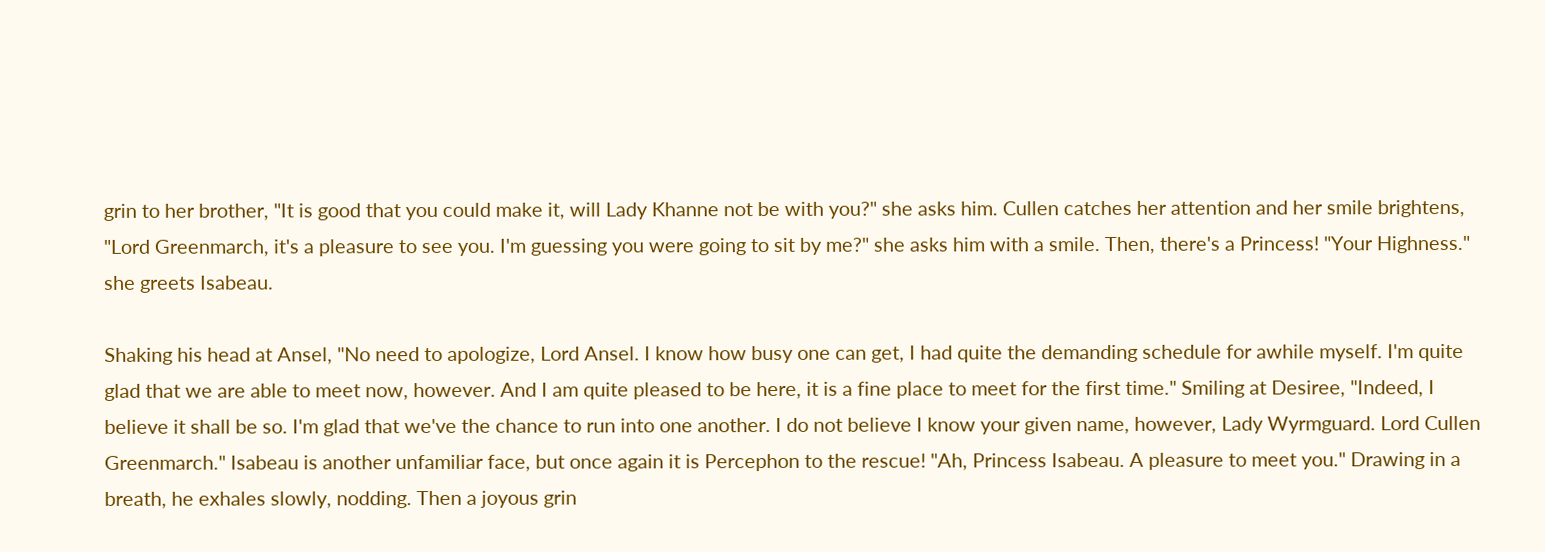grin to her brother, "It is good that you could make it, will Lady Khanne not be with you?" she asks him. Cullen catches her attention and her smile brightens, "Lord Greenmarch, it's a pleasure to see you. I'm guessing you were going to sit by me?" she asks him with a smile. Then, there's a Princess! "Your Highness." she greets Isabeau.

Shaking his head at Ansel, "No need to apologize, Lord Ansel. I know how busy one can get, I had quite the demanding schedule for awhile myself. I'm quite glad that we are able to meet now, however. And I am quite pleased to be here, it is a fine place to meet for the first time." Smiling at Desiree, "Indeed, I believe it shall be so. I'm glad that we've the chance to run into one another. I do not believe I know your given name, however, Lady Wyrmguard. Lord Cullen Greenmarch." Isabeau is another unfamiliar face, but once again it is Percephon to the rescue! "Ah, Princess Isabeau. A pleasure to meet you." Drawing in a breath, he exhales slowly, nodding. Then a joyous grin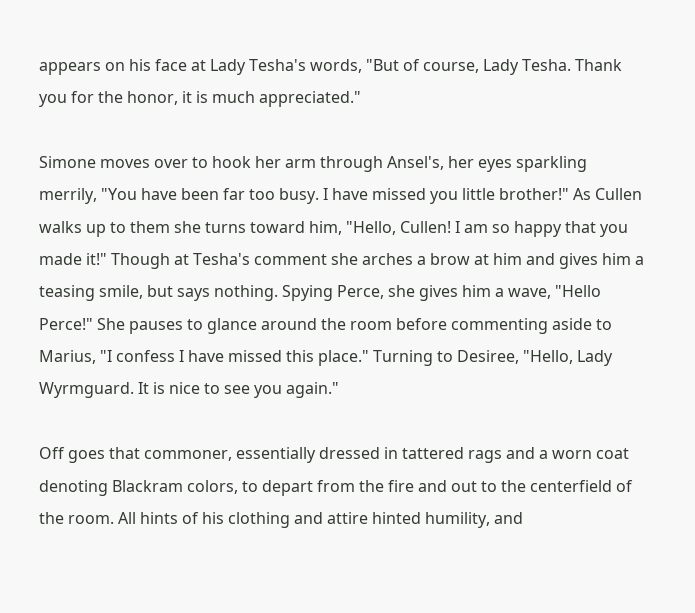appears on his face at Lady Tesha's words, "But of course, Lady Tesha. Thank you for the honor, it is much appreciated."

Simone moves over to hook her arm through Ansel's, her eyes sparkling merrily, "You have been far too busy. I have missed you little brother!" As Cullen walks up to them she turns toward him, "Hello, Cullen! I am so happy that you made it!" Though at Tesha's comment she arches a brow at him and gives him a teasing smile, but says nothing. Spying Perce, she gives him a wave, "Hello Perce!" She pauses to glance around the room before commenting aside to Marius, "I confess I have missed this place." Turning to Desiree, "Hello, Lady Wyrmguard. It is nice to see you again."

Off goes that commoner, essentially dressed in tattered rags and a worn coat denoting Blackram colors, to depart from the fire and out to the centerfield of the room. All hints of his clothing and attire hinted humility, and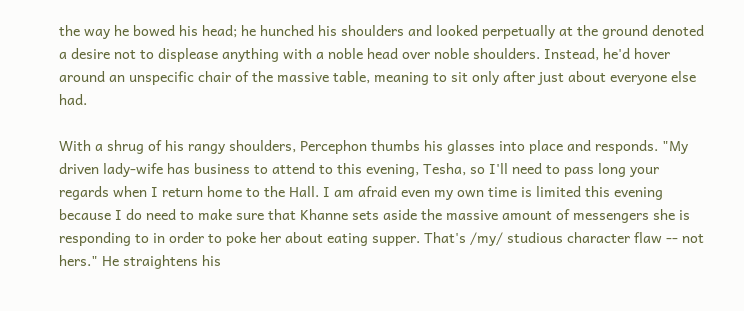the way he bowed his head; he hunched his shoulders and looked perpetually at the ground denoted a desire not to displease anything with a noble head over noble shoulders. Instead, he'd hover around an unspecific chair of the massive table, meaning to sit only after just about everyone else had.

With a shrug of his rangy shoulders, Percephon thumbs his glasses into place and responds. "My driven lady-wife has business to attend to this evening, Tesha, so I'll need to pass long your regards when I return home to the Hall. I am afraid even my own time is limited this evening because I do need to make sure that Khanne sets aside the massive amount of messengers she is responding to in order to poke her about eating supper. That's /my/ studious character flaw -- not hers." He straightens his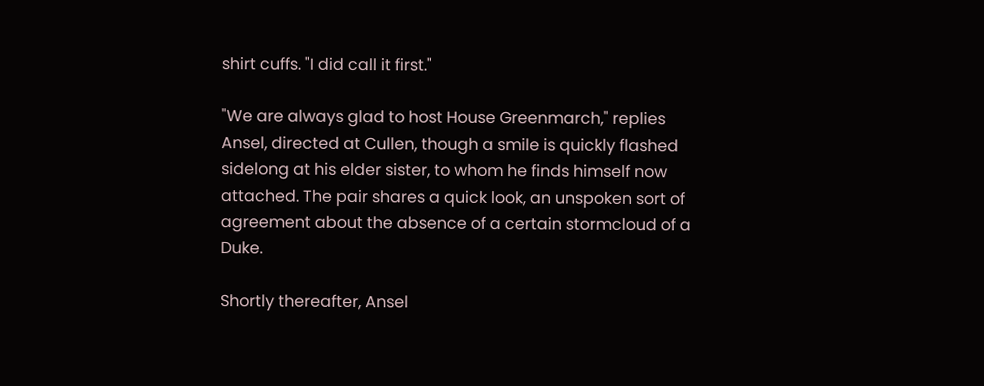shirt cuffs. "I did call it first."

"We are always glad to host House Greenmarch," replies Ansel, directed at Cullen, though a smile is quickly flashed sidelong at his elder sister, to whom he finds himself now attached. The pair shares a quick look, an unspoken sort of agreement about the absence of a certain stormcloud of a Duke.

Shortly thereafter, Ansel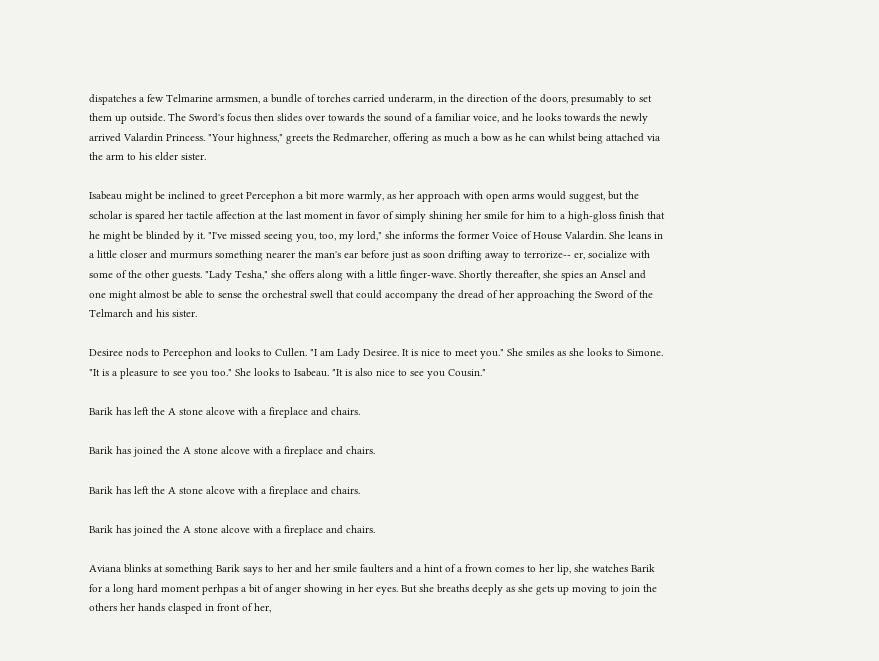dispatches a few Telmarine armsmen, a bundle of torches carried underarm, in the direction of the doors, presumably to set them up outside. The Sword's focus then slides over towards the sound of a familiar voice, and he looks towards the newly arrived Valardin Princess. "Your highness," greets the Redmarcher, offering as much a bow as he can whilst being attached via the arm to his elder sister.

Isabeau might be inclined to greet Percephon a bit more warmly, as her approach with open arms would suggest, but the scholar is spared her tactile affection at the last moment in favor of simply shining her smile for him to a high-gloss finish that he might be blinded by it. "I've missed seeing you, too, my lord," she informs the former Voice of House Valardin. She leans in a little closer and murmurs something nearer the man's ear before just as soon drifting away to terrorize-- er, socialize with some of the other guests. "Lady Tesha," she offers along with a little finger-wave. Shortly thereafter, she spies an Ansel and one might almost be able to sense the orchestral swell that could accompany the dread of her approaching the Sword of the Telmarch and his sister.

Desiree nods to Percephon and looks to Cullen. "I am Lady Desiree. It is nice to meet you." She smiles as she looks to Simone. "It is a pleasure to see you too." She looks to Isabeau. "It is also nice to see you Cousin."

Barik has left the A stone alcove with a fireplace and chairs.

Barik has joined the A stone alcove with a fireplace and chairs.

Barik has left the A stone alcove with a fireplace and chairs.

Barik has joined the A stone alcove with a fireplace and chairs.

Aviana blinks at something Barik says to her and her smile faulters and a hint of a frown comes to her lip, she watches Barik for a long hard moment perhpas a bit of anger showing in her eyes. But she breaths deeply as she gets up moving to join the others her hands clasped in front of her,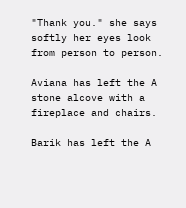"Thank you." she says softly her eyes look from person to person.

Aviana has left the A stone alcove with a fireplace and chairs.

Barik has left the A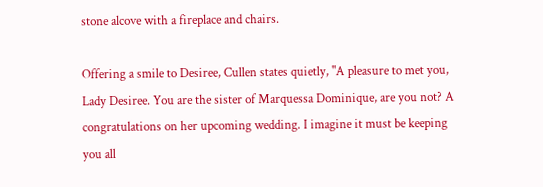stone alcove with a fireplace and chairs.

Offering a smile to Desiree, Cullen states quietly, "A pleasure to met you, Lady Desiree. You are the sister of Marquessa Dominique, are you not? A congratulations on her upcoming wedding. I imagine it must be keeping you all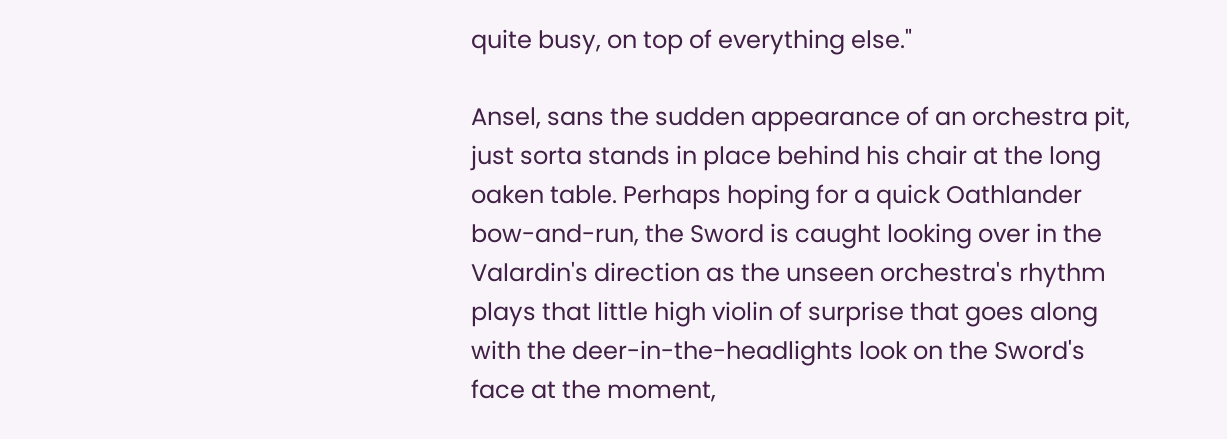quite busy, on top of everything else."

Ansel, sans the sudden appearance of an orchestra pit, just sorta stands in place behind his chair at the long oaken table. Perhaps hoping for a quick Oathlander bow-and-run, the Sword is caught looking over in the Valardin's direction as the unseen orchestra's rhythm plays that little high violin of surprise that goes along with the deer-in-the-headlights look on the Sword's face at the moment,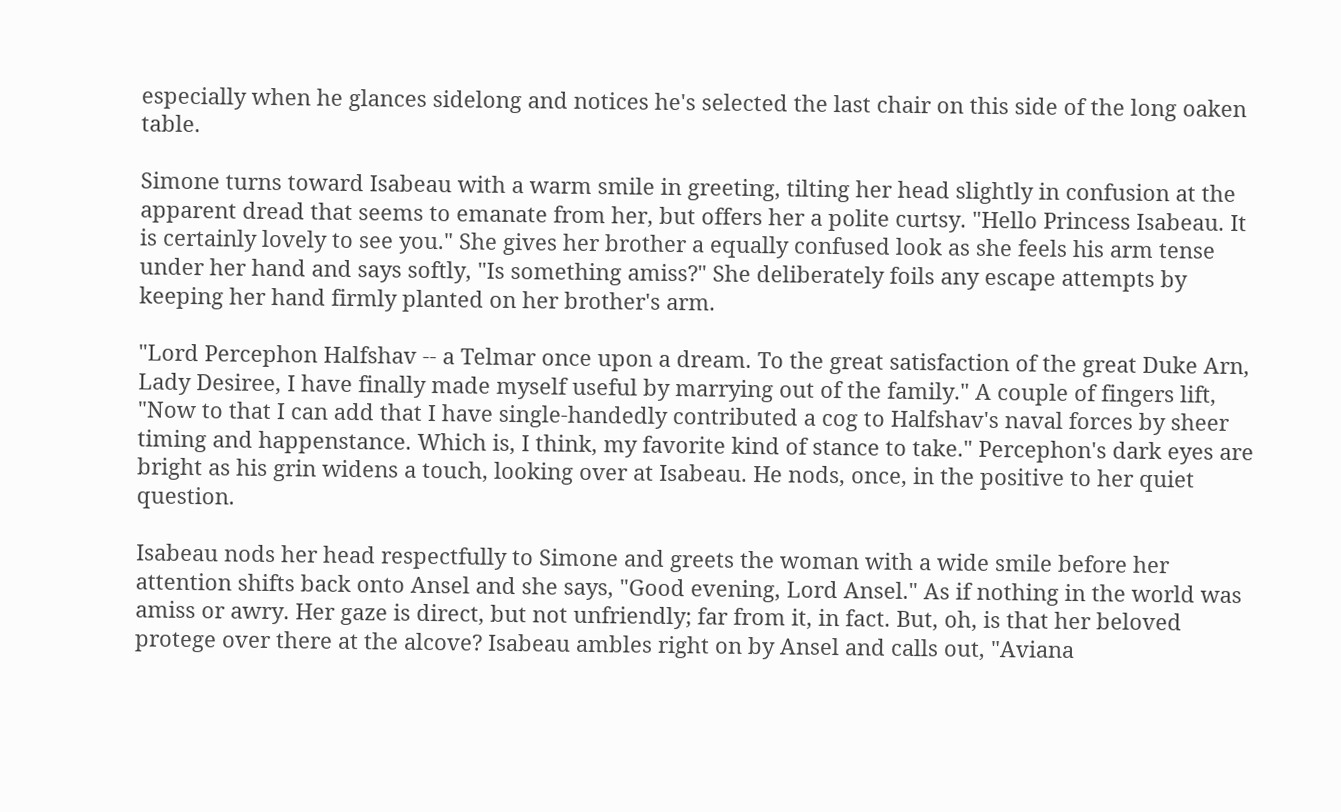especially when he glances sidelong and notices he's selected the last chair on this side of the long oaken table.

Simone turns toward Isabeau with a warm smile in greeting, tilting her head slightly in confusion at the apparent dread that seems to emanate from her, but offers her a polite curtsy. "Hello Princess Isabeau. It is certainly lovely to see you." She gives her brother a equally confused look as she feels his arm tense under her hand and says softly, "Is something amiss?" She deliberately foils any escape attempts by keeping her hand firmly planted on her brother's arm.

"Lord Percephon Halfshav -- a Telmar once upon a dream. To the great satisfaction of the great Duke Arn, Lady Desiree, I have finally made myself useful by marrying out of the family." A couple of fingers lift, "Now to that I can add that I have single-handedly contributed a cog to Halfshav's naval forces by sheer timing and happenstance. Which is, I think, my favorite kind of stance to take." Percephon's dark eyes are bright as his grin widens a touch, looking over at Isabeau. He nods, once, in the positive to her quiet question.

Isabeau nods her head respectfully to Simone and greets the woman with a wide smile before her attention shifts back onto Ansel and she says, "Good evening, Lord Ansel." As if nothing in the world was amiss or awry. Her gaze is direct, but not unfriendly; far from it, in fact. But, oh, is that her beloved protege over there at the alcove? Isabeau ambles right on by Ansel and calls out, "Aviana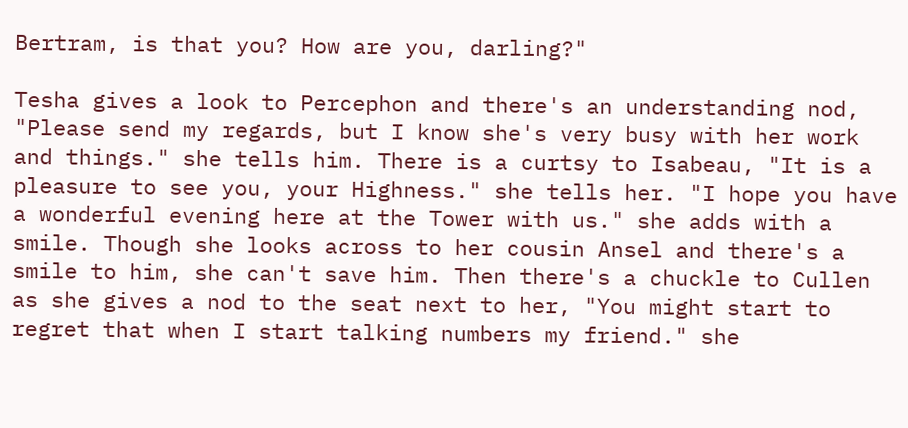Bertram, is that you? How are you, darling?"

Tesha gives a look to Percephon and there's an understanding nod, "Please send my regards, but I know she's very busy with her work and things." she tells him. There is a curtsy to Isabeau, "It is a pleasure to see you, your Highness." she tells her. "I hope you have a wonderful evening here at the Tower with us." she adds with a smile. Though she looks across to her cousin Ansel and there's a smile to him, she can't save him. Then there's a chuckle to Cullen as she gives a nod to the seat next to her, "You might start to regret that when I start talking numbers my friend." she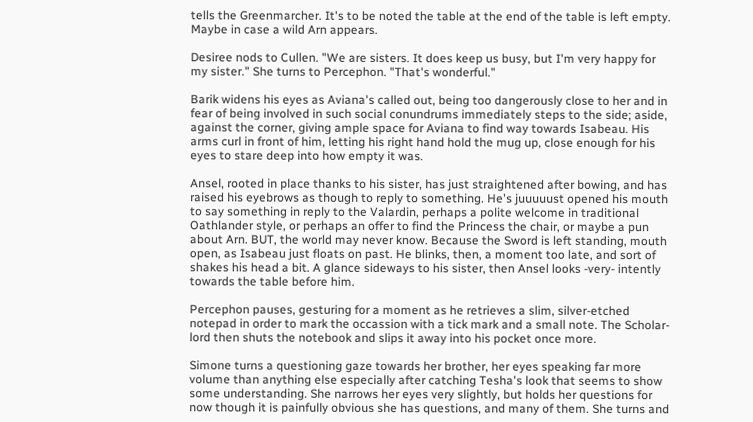tells the Greenmarcher. It's to be noted the table at the end of the table is left empty. Maybe in case a wild Arn appears.

Desiree nods to Cullen. "We are sisters. It does keep us busy, but I'm very happy for my sister." She turns to Percephon. "That's wonderful."

Barik widens his eyes as Aviana's called out, being too dangerously close to her and in fear of being involved in such social conundrums immediately steps to the side; aside, against the corner, giving ample space for Aviana to find way towards Isabeau. His arms curl in front of him, letting his right hand hold the mug up, close enough for his eyes to stare deep into how empty it was.

Ansel, rooted in place thanks to his sister, has just straightened after bowing, and has raised his eyebrows as though to reply to something. He's juuuuust opened his mouth to say something in reply to the Valardin, perhaps a polite welcome in traditional Oathlander style, or perhaps an offer to find the Princess the chair, or maybe a pun about Arn. BUT, the world may never know. Because the Sword is left standing, mouth open, as Isabeau just floats on past. He blinks, then, a moment too late, and sort of shakes his head a bit. A glance sideways to his sister, then Ansel looks -very- intently towards the table before him.

Percephon pauses, gesturing for a moment as he retrieves a slim, silver-etched notepad in order to mark the occassion with a tick mark and a small note. The Scholar-lord then shuts the notebook and slips it away into his pocket once more.

Simone turns a questioning gaze towards her brother, her eyes speaking far more volume than anything else especially after catching Tesha's look that seems to show some understanding. She narrows her eyes very slightly, but holds her questions for now though it is painfully obvious she has questions, and many of them. She turns and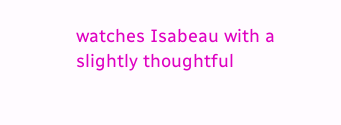watches Isabeau with a slightly thoughtful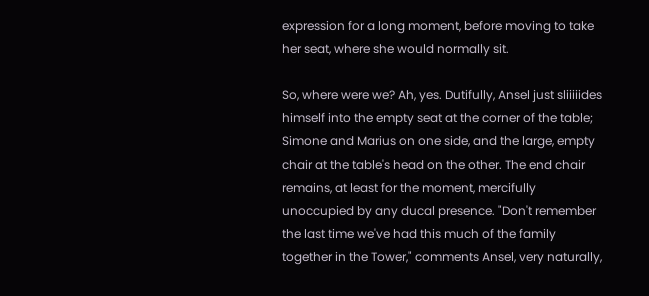expression for a long moment, before moving to take her seat, where she would normally sit.

So, where were we? Ah, yes. Dutifully, Ansel just sliiiiides himself into the empty seat at the corner of the table; Simone and Marius on one side, and the large, empty chair at the table's head on the other. The end chair remains, at least for the moment, mercifully unoccupied by any ducal presence. "Don't remember the last time we've had this much of the family together in the Tower," comments Ansel, very naturally,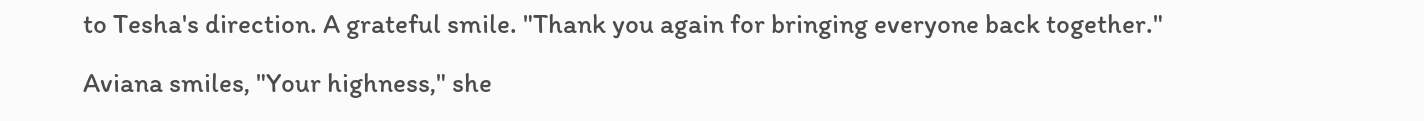to Tesha's direction. A grateful smile. "Thank you again for bringing everyone back together."

Aviana smiles, "Your highness," she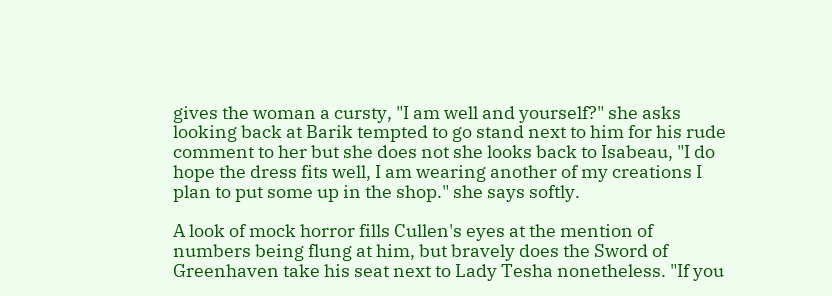gives the woman a cursty, "I am well and yourself?" she asks looking back at Barik tempted to go stand next to him for his rude comment to her but she does not she looks back to Isabeau, "I do hope the dress fits well, I am wearing another of my creations I plan to put some up in the shop." she says softly.

A look of mock horror fills Cullen's eyes at the mention of numbers being flung at him, but bravely does the Sword of Greenhaven take his seat next to Lady Tesha nonetheless. "If you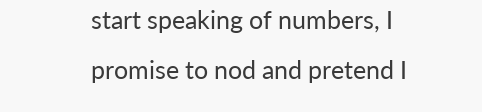start speaking of numbers, I promise to nod and pretend I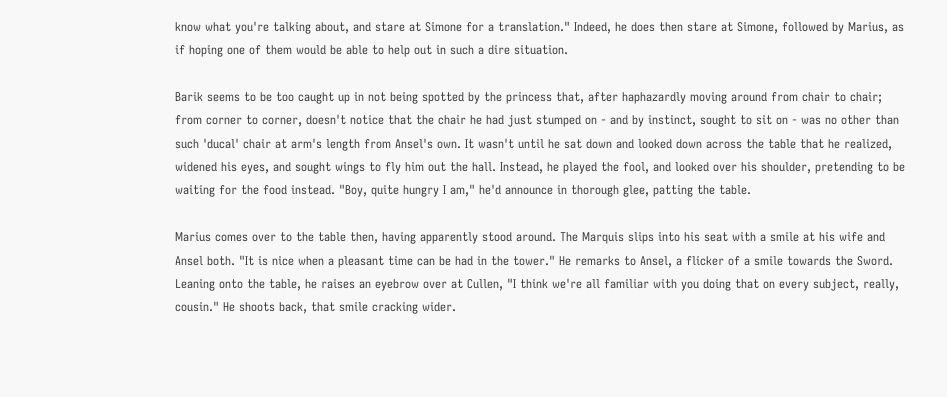know what you're talking about, and stare at Simone for a translation." Indeed, he does then stare at Simone, followed by Marius, as if hoping one of them would be able to help out in such a dire situation.

Barik seems to be too caught up in not being spotted by the princess that, after haphazardly moving around from chair to chair; from corner to corner, doesn't notice that the chair he had just stumped on - and by instinct, sought to sit on - was no other than such 'ducal' chair at arm's length from Ansel's own. It wasn't until he sat down and looked down across the table that he realized, widened his eyes, and sought wings to fly him out the hall. Instead, he played the fool, and looked over his shoulder, pretending to be waiting for the food instead. "Boy, quite hungry I am," he'd announce in thorough glee, patting the table.

Marius comes over to the table then, having apparently stood around. The Marquis slips into his seat with a smile at his wife and Ansel both. "It is nice when a pleasant time can be had in the tower." He remarks to Ansel, a flicker of a smile towards the Sword. Leaning onto the table, he raises an eyebrow over at Cullen, "I think we're all familiar with you doing that on every subject, really, cousin." He shoots back, that smile cracking wider.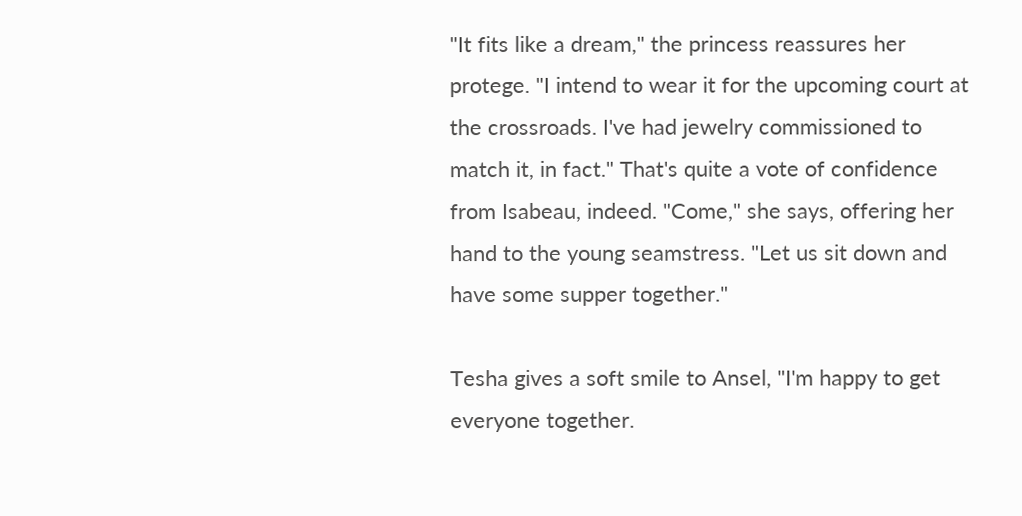"It fits like a dream," the princess reassures her protege. "I intend to wear it for the upcoming court at the crossroads. I've had jewelry commissioned to match it, in fact." That's quite a vote of confidence from Isabeau, indeed. "Come," she says, offering her hand to the young seamstress. "Let us sit down and have some supper together."

Tesha gives a soft smile to Ansel, "I'm happy to get everyone together.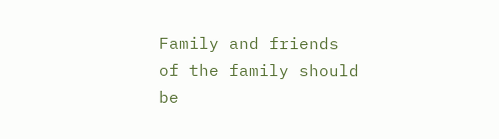Family and friends of the family should be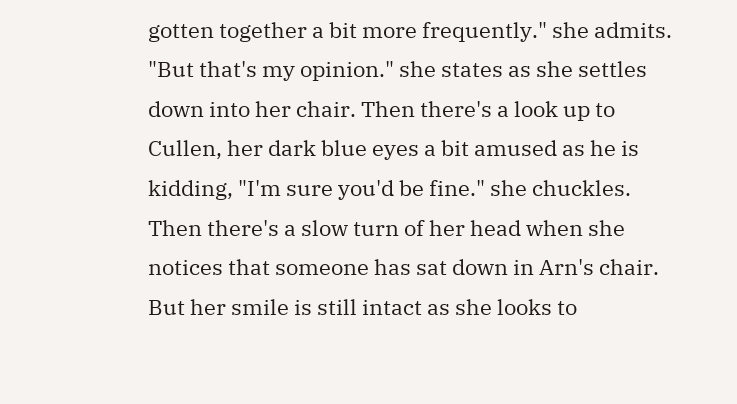gotten together a bit more frequently." she admits. "But that's my opinion." she states as she settles down into her chair. Then there's a look up to Cullen, her dark blue eyes a bit amused as he is kidding, "I'm sure you'd be fine." she chuckles. Then there's a slow turn of her head when she notices that someone has sat down in Arn's chair. But her smile is still intact as she looks to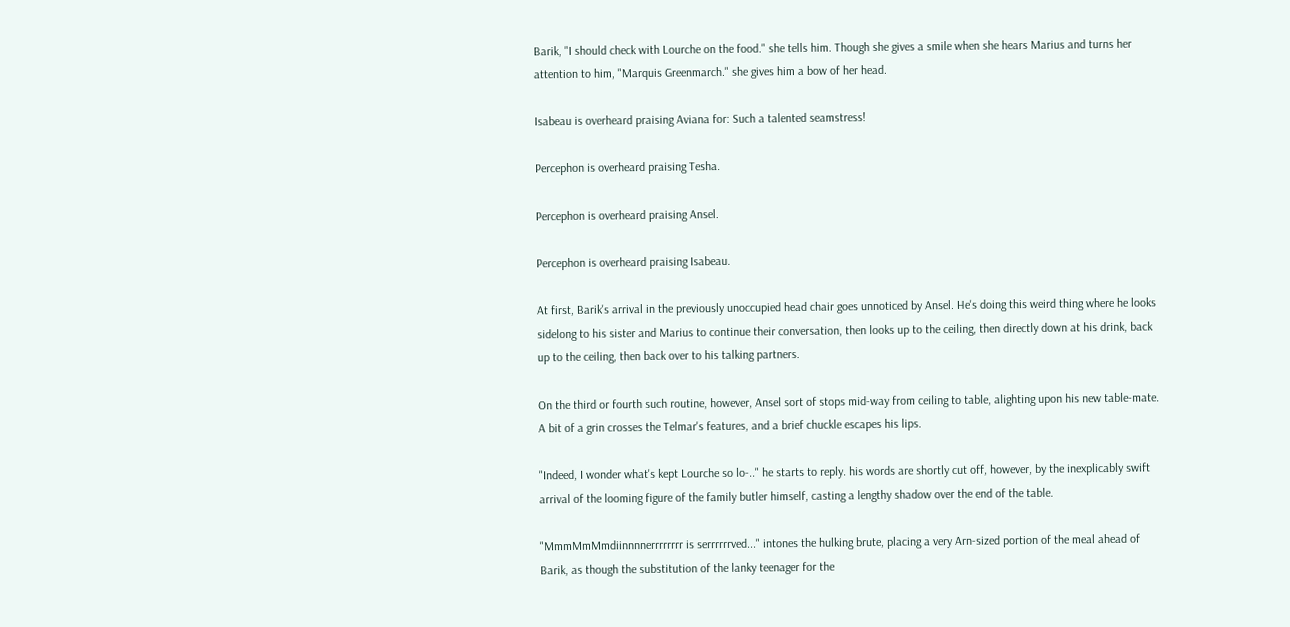Barik, "I should check with Lourche on the food." she tells him. Though she gives a smile when she hears Marius and turns her attention to him, "Marquis Greenmarch." she gives him a bow of her head.

Isabeau is overheard praising Aviana for: Such a talented seamstress!

Percephon is overheard praising Tesha.

Percephon is overheard praising Ansel.

Percephon is overheard praising Isabeau.

At first, Barik's arrival in the previously unoccupied head chair goes unnoticed by Ansel. He's doing this weird thing where he looks sidelong to his sister and Marius to continue their conversation, then looks up to the ceiling, then directly down at his drink, back up to the ceiling, then back over to his talking partners.

On the third or fourth such routine, however, Ansel sort of stops mid-way from ceiling to table, alighting upon his new table-mate. A bit of a grin crosses the Telmar's features, and a brief chuckle escapes his lips.

"Indeed, I wonder what's kept Lourche so lo-.." he starts to reply. his words are shortly cut off, however, by the inexplicably swift arrival of the looming figure of the family butler himself, casting a lengthy shadow over the end of the table.

"MmmMmMmdiinnnnerrrrrrrr is serrrrrrved..." intones the hulking brute, placing a very Arn-sized portion of the meal ahead of Barik, as though the substitution of the lanky teenager for the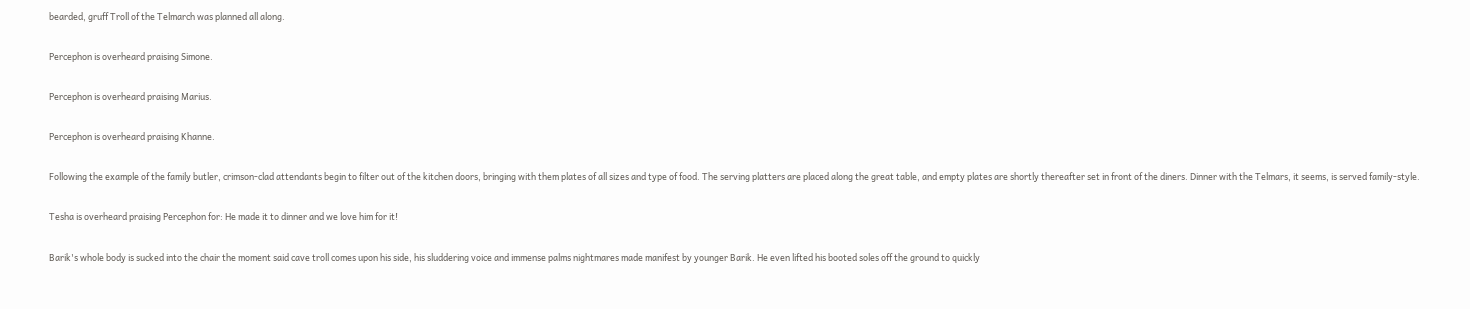bearded, gruff Troll of the Telmarch was planned all along.

Percephon is overheard praising Simone.

Percephon is overheard praising Marius.

Percephon is overheard praising Khanne.

Following the example of the family butler, crimson-clad attendants begin to filter out of the kitchen doors, bringing with them plates of all sizes and type of food. The serving platters are placed along the great table, and empty plates are shortly thereafter set in front of the diners. Dinner with the Telmars, it seems, is served family-style.

Tesha is overheard praising Percephon for: He made it to dinner and we love him for it!

Barik's whole body is sucked into the chair the moment said cave troll comes upon his side, his sluddering voice and immense palms nightmares made manifest by younger Barik. He even lifted his booted soles off the ground to quickly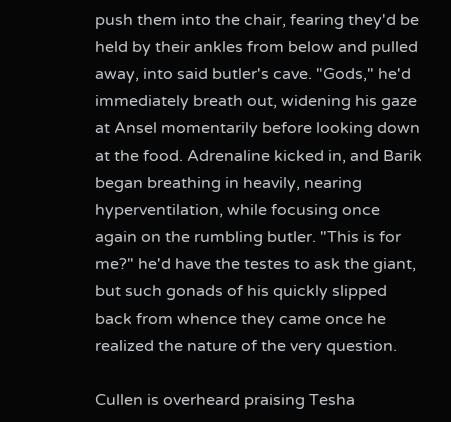push them into the chair, fearing they'd be held by their ankles from below and pulled away, into said butler's cave. "Gods," he'd immediately breath out, widening his gaze at Ansel momentarily before looking down at the food. Adrenaline kicked in, and Barik began breathing in heavily, nearing hyperventilation, while focusing once again on the rumbling butler. "This is for me?" he'd have the testes to ask the giant, but such gonads of his quickly slipped back from whence they came once he realized the nature of the very question.

Cullen is overheard praising Tesha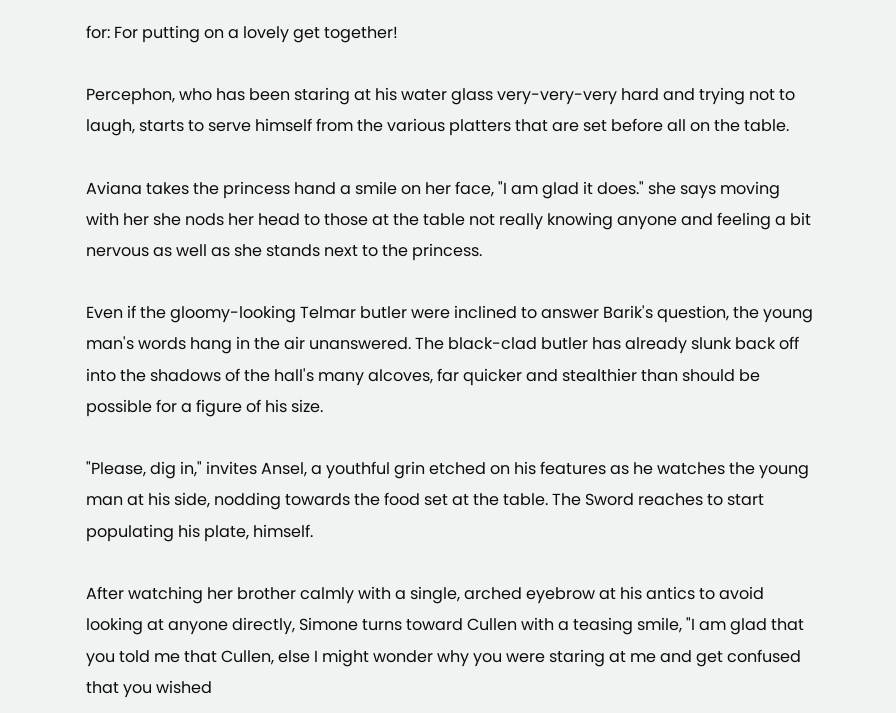for: For putting on a lovely get together!

Percephon, who has been staring at his water glass very-very-very hard and trying not to laugh, starts to serve himself from the various platters that are set before all on the table.

Aviana takes the princess hand a smile on her face, "I am glad it does." she says moving with her she nods her head to those at the table not really knowing anyone and feeling a bit nervous as well as she stands next to the princess.

Even if the gloomy-looking Telmar butler were inclined to answer Barik's question, the young man's words hang in the air unanswered. The black-clad butler has already slunk back off into the shadows of the hall's many alcoves, far quicker and stealthier than should be possible for a figure of his size.

"Please, dig in," invites Ansel, a youthful grin etched on his features as he watches the young man at his side, nodding towards the food set at the table. The Sword reaches to start populating his plate, himself.

After watching her brother calmly with a single, arched eyebrow at his antics to avoid looking at anyone directly, Simone turns toward Cullen with a teasing smile, "I am glad that you told me that Cullen, else I might wonder why you were staring at me and get confused that you wished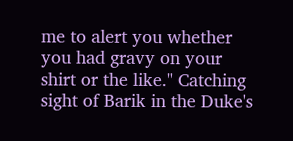me to alert you whether you had gravy on your shirt or the like." Catching sight of Barik in the Duke's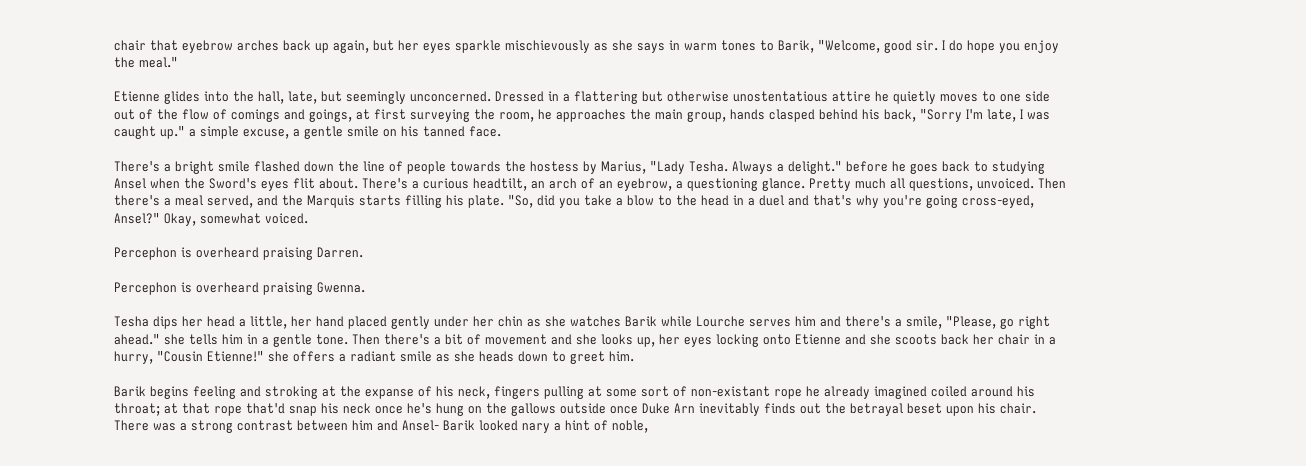chair that eyebrow arches back up again, but her eyes sparkle mischievously as she says in warm tones to Barik, "Welcome, good sir. I do hope you enjoy the meal."

Etienne glides into the hall, late, but seemingly unconcerned. Dressed in a flattering but otherwise unostentatious attire he quietly moves to one side out of the flow of comings and goings, at first surveying the room, he approaches the main group, hands clasped behind his back, "Sorry I'm late, I was caught up." a simple excuse, a gentle smile on his tanned face.

There's a bright smile flashed down the line of people towards the hostess by Marius, "Lady Tesha. Always a delight." before he goes back to studying Ansel when the Sword's eyes flit about. There's a curious headtilt, an arch of an eyebrow, a questioning glance. Pretty much all questions, unvoiced. Then there's a meal served, and the Marquis starts filling his plate. "So, did you take a blow to the head in a duel and that's why you're going cross-eyed, Ansel?" Okay, somewhat voiced.

Percephon is overheard praising Darren.

Percephon is overheard praising Gwenna.

Tesha dips her head a little, her hand placed gently under her chin as she watches Barik while Lourche serves him and there's a smile, "Please, go right ahead." she tells him in a gentle tone. Then there's a bit of movement and she looks up, her eyes locking onto Etienne and she scoots back her chair in a hurry, "Cousin Etienne!" she offers a radiant smile as she heads down to greet him.

Barik begins feeling and stroking at the expanse of his neck, fingers pulling at some sort of non-existant rope he already imagined coiled around his throat; at that rope that'd snap his neck once he's hung on the gallows outside once Duke Arn inevitably finds out the betrayal beset upon his chair. There was a strong contrast between him and Ansel- Barik looked nary a hint of noble,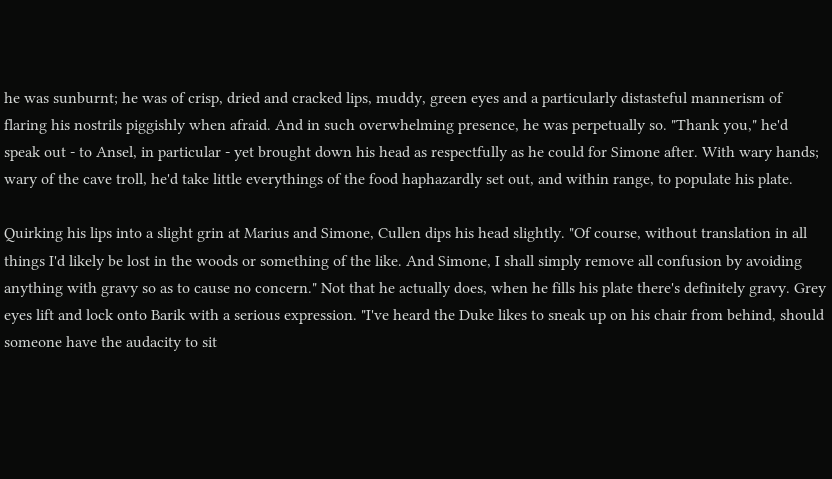he was sunburnt; he was of crisp, dried and cracked lips, muddy, green eyes and a particularly distasteful mannerism of flaring his nostrils piggishly when afraid. And in such overwhelming presence, he was perpetually so. "Thank you," he'd speak out - to Ansel, in particular - yet brought down his head as respectfully as he could for Simone after. With wary hands; wary of the cave troll, he'd take little everythings of the food haphazardly set out, and within range, to populate his plate.

Quirking his lips into a slight grin at Marius and Simone, Cullen dips his head slightly. "Of course, without translation in all things I'd likely be lost in the woods or something of the like. And Simone, I shall simply remove all confusion by avoiding anything with gravy so as to cause no concern." Not that he actually does, when he fills his plate there's definitely gravy. Grey eyes lift and lock onto Barik with a serious expression. "I've heard the Duke likes to sneak up on his chair from behind, should someone have the audacity to sit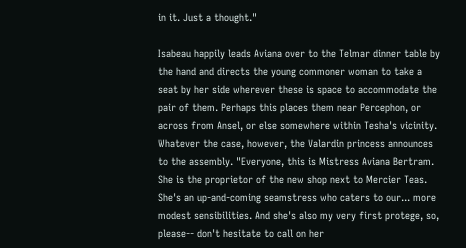in it. Just a thought."

Isabeau happily leads Aviana over to the Telmar dinner table by the hand and directs the young commoner woman to take a seat by her side wherever these is space to accommodate the pair of them. Perhaps this places them near Percephon, or across from Ansel, or else somewhere within Tesha's vicinity. Whatever the case, however, the Valardin princess announces to the assembly. "Everyone, this is Mistress Aviana Bertram. She is the proprietor of the new shop next to Mercier Teas. She's an up-and-coming seamstress who caters to our... more modest sensibilities. And she's also my very first protege, so, please-- don't hesitate to call on her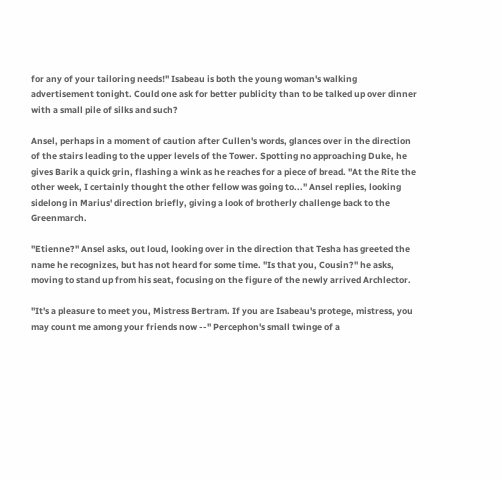for any of your tailoring needs!" Isabeau is both the young woman's walking advertisement tonight. Could one ask for better publicity than to be talked up over dinner with a small pile of silks and such?

Ansel, perhaps in a moment of caution after Cullen's words, glances over in the direction of the stairs leading to the upper levels of the Tower. Spotting no approaching Duke, he gives Barik a quick grin, flashing a wink as he reaches for a piece of bread. "At the Rite the other week, I certainly thought the other fellow was going to..." Ansel replies, looking sidelong in Marius' direction briefly, giving a look of brotherly challenge back to the Greenmarch.

"Etienne?" Ansel asks, out loud, looking over in the direction that Tesha has greeted the name he recognizes, but has not heard for some time. "Is that you, Cousin?" he asks, moving to stand up from his seat, focusing on the figure of the newly arrived Archlector.

"It's a pleasure to meet you, Mistress Bertram. If you are Isabeau's protege, mistress, you may count me among your friends now --" Percephon's small twinge of a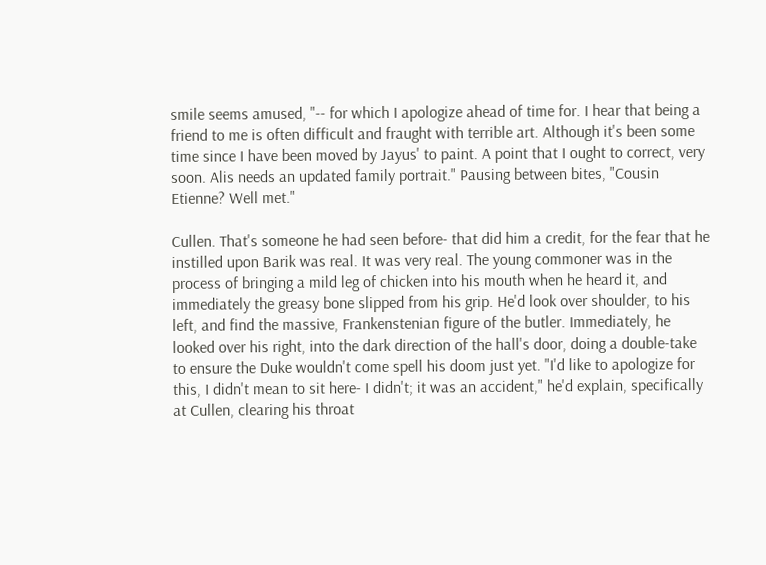smile seems amused, "-- for which I apologize ahead of time for. I hear that being a friend to me is often difficult and fraught with terrible art. Although it's been some time since I have been moved by Jayus' to paint. A point that I ought to correct, very soon. Alis needs an updated family portrait." Pausing between bites, "Cousin Etienne? Well met."

Cullen. That's someone he had seen before- that did him a credit, for the fear that he instilled upon Barik was real. It was very real. The young commoner was in the process of bringing a mild leg of chicken into his mouth when he heard it, and immediately the greasy bone slipped from his grip. He'd look over shoulder, to his left, and find the massive, Frankenstenian figure of the butler. Immediately, he looked over his right, into the dark direction of the hall's door, doing a double-take to ensure the Duke wouldn't come spell his doom just yet. "I'd like to apologize for this, I didn't mean to sit here- I didn't; it was an accident," he'd explain, specifically at Cullen, clearing his throat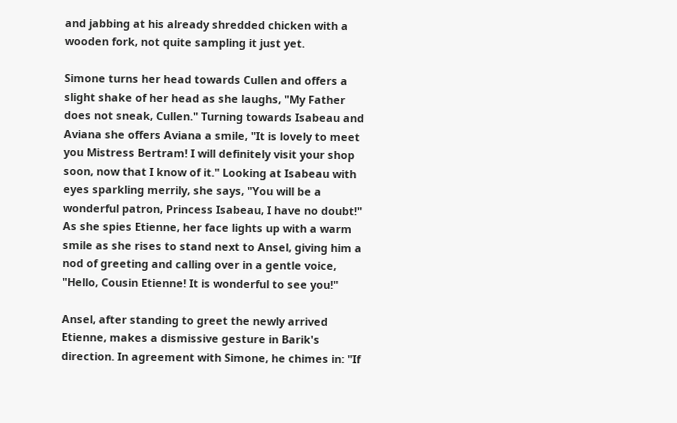and jabbing at his already shredded chicken with a wooden fork, not quite sampling it just yet.

Simone turns her head towards Cullen and offers a slight shake of her head as she laughs, "My Father does not sneak, Cullen." Turning towards Isabeau and Aviana she offers Aviana a smile, "It is lovely to meet you Mistress Bertram! I will definitely visit your shop soon, now that I know of it." Looking at Isabeau with eyes sparkling merrily, she says, "You will be a wonderful patron, Princess Isabeau, I have no doubt!" As she spies Etienne, her face lights up with a warm smile as she rises to stand next to Ansel, giving him a nod of greeting and calling over in a gentle voice, "Hello, Cousin Etienne! It is wonderful to see you!"

Ansel, after standing to greet the newly arrived Etienne, makes a dismissive gesture in Barik's direction. In agreement with Simone, he chimes in: "If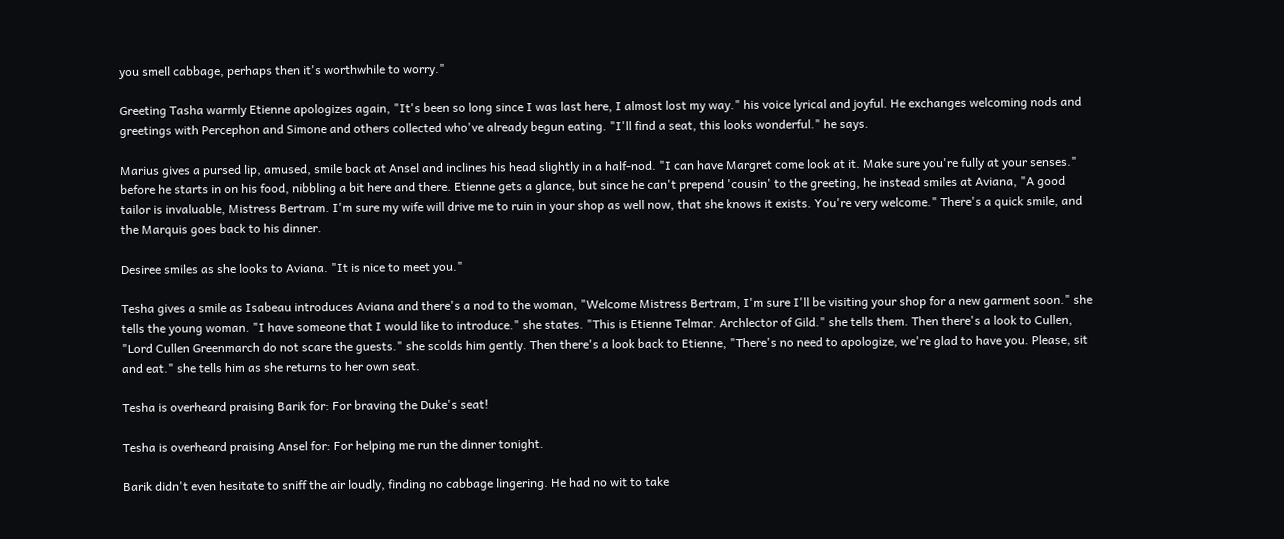you smell cabbage, perhaps then it's worthwhile to worry."

Greeting Tasha warmly Etienne apologizes again, "It's been so long since I was last here, I almost lost my way." his voice lyrical and joyful. He exchanges welcoming nods and greetings with Percephon and Simone and others collected who've already begun eating. "I'll find a seat, this looks wonderful." he says.

Marius gives a pursed lip, amused, smile back at Ansel and inclines his head slightly in a half-nod. "I can have Margret come look at it. Make sure you're fully at your senses." before he starts in on his food, nibbling a bit here and there. Etienne gets a glance, but since he can't prepend 'cousin' to the greeting, he instead smiles at Aviana, "A good tailor is invaluable, Mistress Bertram. I'm sure my wife will drive me to ruin in your shop as well now, that she knows it exists. You're very welcome." There's a quick smile, and the Marquis goes back to his dinner.

Desiree smiles as she looks to Aviana. "It is nice to meet you."

Tesha gives a smile as Isabeau introduces Aviana and there's a nod to the woman, "Welcome Mistress Bertram, I'm sure I'll be visiting your shop for a new garment soon." she tells the young woman. "I have someone that I would like to introduce." she states. "This is Etienne Telmar. Archlector of Gild." she tells them. Then there's a look to Cullen, "Lord Cullen Greenmarch do not scare the guests." she scolds him gently. Then there's a look back to Etienne, "There's no need to apologize, we're glad to have you. Please, sit and eat." she tells him as she returns to her own seat.

Tesha is overheard praising Barik for: For braving the Duke's seat!

Tesha is overheard praising Ansel for: For helping me run the dinner tonight.

Barik didn't even hesitate to sniff the air loudly, finding no cabbage lingering. He had no wit to take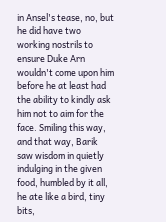in Ansel's tease, no, but he did have two working nostrils to ensure Duke Arn wouldn't come upon him before he at least had the ability to kindly ask him not to aim for the face. Smiling this way, and that way, Barik saw wisdom in quietly indulging in the given food, humbled by it all, he ate like a bird, tiny bits,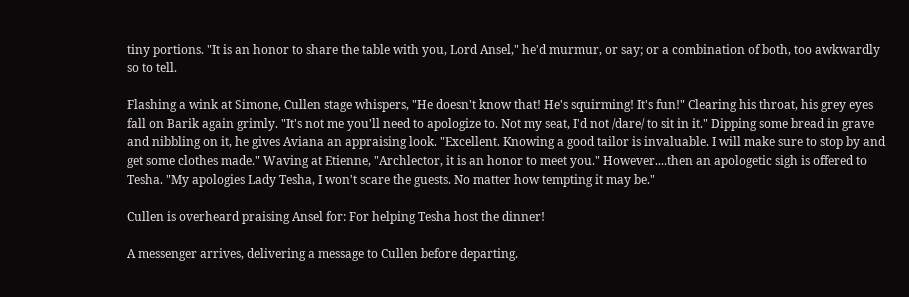tiny portions. "It is an honor to share the table with you, Lord Ansel," he'd murmur, or say; or a combination of both, too awkwardly so to tell.

Flashing a wink at Simone, Cullen stage whispers, "He doesn't know that! He's squirming! It's fun!" Clearing his throat, his grey eyes fall on Barik again grimly. "It's not me you'll need to apologize to. Not my seat, I'd not /dare/ to sit in it." Dipping some bread in grave and nibbling on it, he gives Aviana an appraising look. "Excellent. Knowing a good tailor is invaluable. I will make sure to stop by and get some clothes made." Waving at Etienne, "Archlector, it is an honor to meet you." However....then an apologetic sigh is offered to Tesha. "My apologies Lady Tesha, I won't scare the guests. No matter how tempting it may be."

Cullen is overheard praising Ansel for: For helping Tesha host the dinner!

A messenger arrives, delivering a message to Cullen before departing.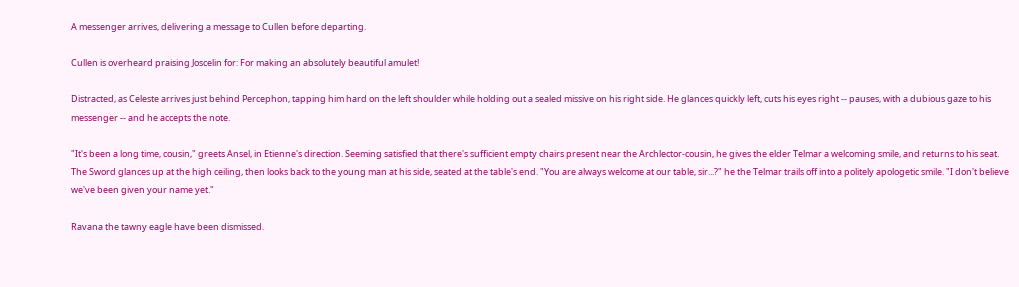A messenger arrives, delivering a message to Cullen before departing.

Cullen is overheard praising Joscelin for: For making an absolutely beautiful amulet!

Distracted, as Celeste arrives just behind Percephon, tapping him hard on the left shoulder while holding out a sealed missive on his right side. He glances quickly left, cuts his eyes right -- pauses, with a dubious gaze to his messenger -- and he accepts the note.

"It's been a long time, cousin," greets Ansel, in Etienne's direction. Seeming satisfied that there's sufficient empty chairs present near the Archlector-cousin, he gives the elder Telmar a welcoming smile, and returns to his seat. The Sword glances up at the high ceiling, then looks back to the young man at his side, seated at the table's end. "You are always welcome at our table, sir...?" he the Telmar trails off into a politely apologetic smile. "I don't believe we've been given your name yet."

Ravana the tawny eagle have been dismissed.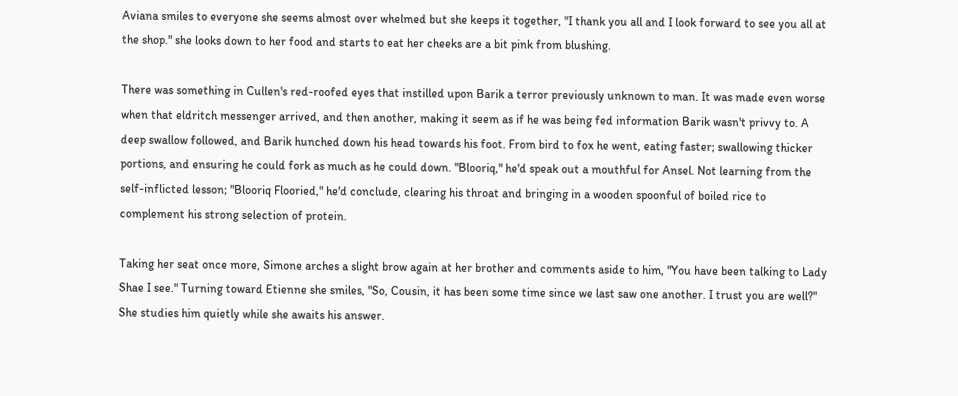Aviana smiles to everyone she seems almost over whelmed but she keeps it together, "I thank you all and I look forward to see you all at the shop." she looks down to her food and starts to eat her cheeks are a bit pink from blushing.

There was something in Cullen's red-roofed eyes that instilled upon Barik a terror previously unknown to man. It was made even worse when that eldritch messenger arrived, and then another, making it seem as if he was being fed information Barik wasn't privvy to. A deep swallow followed, and Barik hunched down his head towards his foot. From bird to fox he went, eating faster; swallowing thicker portions, and ensuring he could fork as much as he could down. "Blooriq," he'd speak out a mouthful for Ansel. Not learning from the self-inflicted lesson; "Blooriq Flooried," he'd conclude, clearing his throat and bringing in a wooden spoonful of boiled rice to complement his strong selection of protein.

Taking her seat once more, Simone arches a slight brow again at her brother and comments aside to him, "You have been talking to Lady Shae I see." Turning toward Etienne she smiles, "So, Cousin, it has been some time since we last saw one another. I trust you are well?" She studies him quietly while she awaits his answer.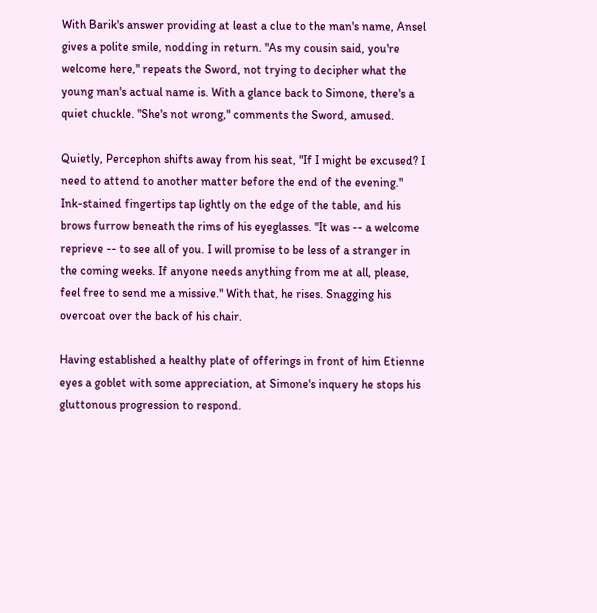With Barik's answer providing at least a clue to the man's name, Ansel gives a polite smile, nodding in return. "As my cousin said, you're welcome here," repeats the Sword, not trying to decipher what the young man's actual name is. With a glance back to Simone, there's a quiet chuckle. "She's not wrong," comments the Sword, amused.

Quietly, Percephon shifts away from his seat, "If I might be excused? I need to attend to another matter before the end of the evening." Ink-stained fingertips tap lightly on the edge of the table, and his brows furrow beneath the rims of his eyeglasses. "It was -- a welcome reprieve -- to see all of you. I will promise to be less of a stranger in the coming weeks. If anyone needs anything from me at all, please, feel free to send me a missive." With that, he rises. Snagging his overcoat over the back of his chair.

Having established a healthy plate of offerings in front of him Etienne eyes a goblet with some appreciation, at Simone's inquery he stops his gluttonous progression to respond.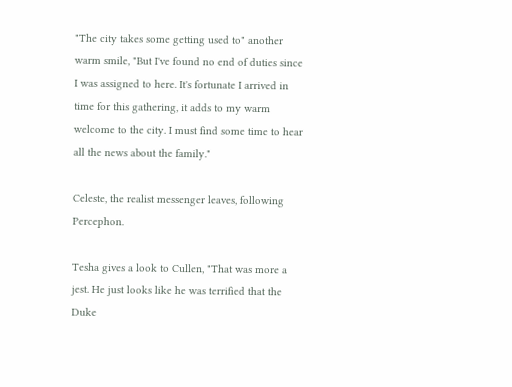"The city takes some getting used to" another warm smile, "But I've found no end of duties since I was assigned to here. It's fortunate I arrived in time for this gathering, it adds to my warm welcome to the city. I must find some time to hear all the news about the family."

Celeste, the realist messenger leaves, following Percephon.

Tesha gives a look to Cullen, "That was more a jest. He just looks like he was terrified that the Duke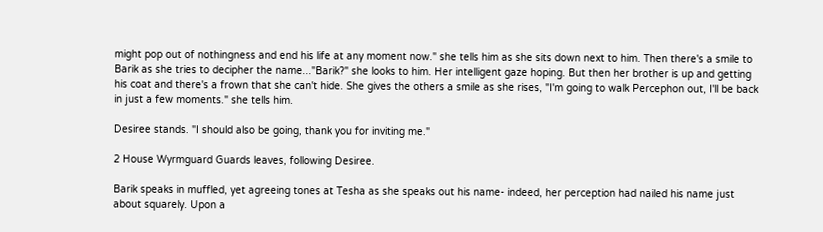might pop out of nothingness and end his life at any moment now." she tells him as she sits down next to him. Then there's a smile to Barik as she tries to decipher the name..."Barik?" she looks to him. Her intelligent gaze hoping. But then her brother is up and getting his coat and there's a frown that she can't hide. She gives the others a smile as she rises, "I'm going to walk Percephon out, I'll be back in just a few moments." she tells him.

Desiree stands. "I should also be going, thank you for inviting me."

2 House Wyrmguard Guards leaves, following Desiree.

Barik speaks in muffled, yet agreeing tones at Tesha as she speaks out his name- indeed, her perception had nailed his name just about squarely. Upon a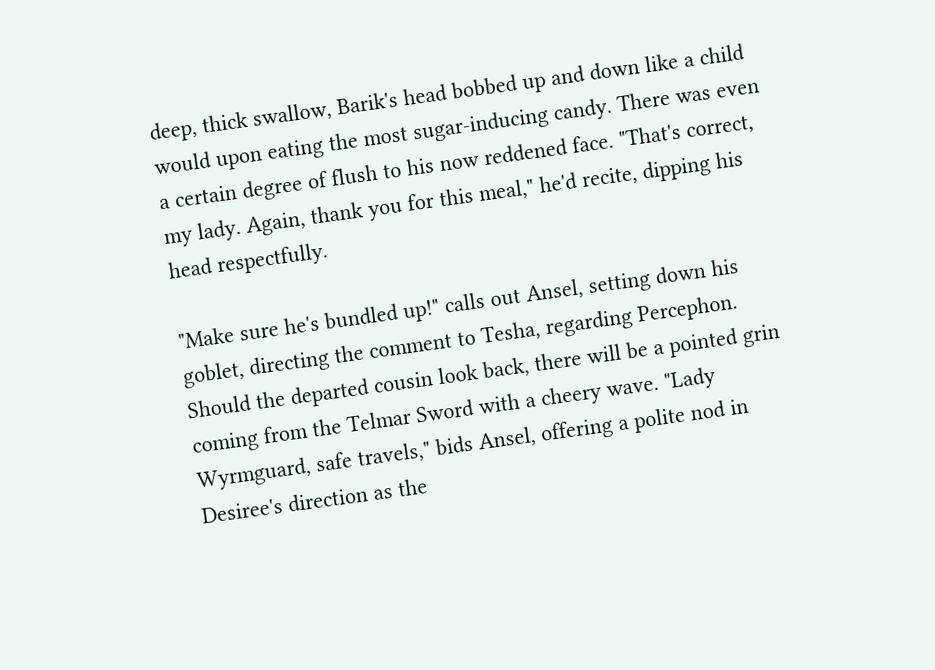deep, thick swallow, Barik's head bobbed up and down like a child would upon eating the most sugar-inducing candy. There was even a certain degree of flush to his now reddened face. "That's correct, my lady. Again, thank you for this meal," he'd recite, dipping his head respectfully.

"Make sure he's bundled up!" calls out Ansel, setting down his goblet, directing the comment to Tesha, regarding Percephon. Should the departed cousin look back, there will be a pointed grin coming from the Telmar Sword with a cheery wave. "Lady Wyrmguard, safe travels," bids Ansel, offering a polite nod in Desiree's direction as the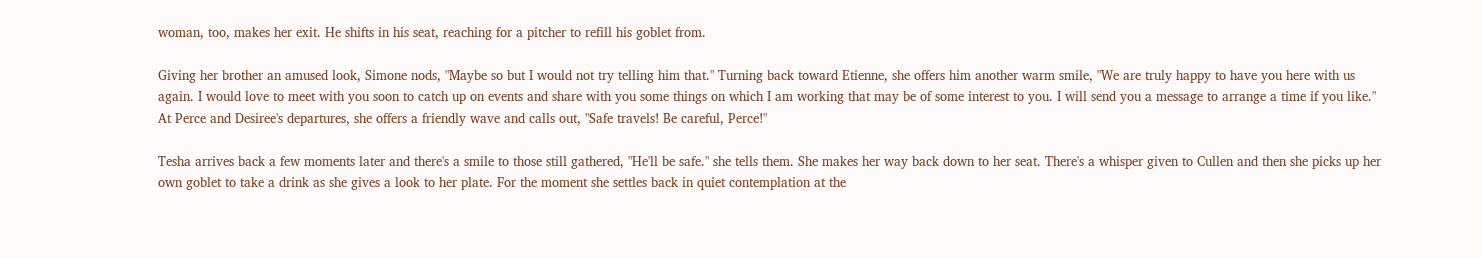woman, too, makes her exit. He shifts in his seat, reaching for a pitcher to refill his goblet from.

Giving her brother an amused look, Simone nods, "Maybe so but I would not try telling him that." Turning back toward Etienne, she offers him another warm smile, "We are truly happy to have you here with us again. I would love to meet with you soon to catch up on events and share with you some things on which I am working that may be of some interest to you. I will send you a message to arrange a time if you like." At Perce and Desiree's departures, she offers a friendly wave and calls out, "Safe travels! Be careful, Perce!"

Tesha arrives back a few moments later and there's a smile to those still gathered, "He'll be safe." she tells them. She makes her way back down to her seat. There's a whisper given to Cullen and then she picks up her own goblet to take a drink as she gives a look to her plate. For the moment she settles back in quiet contemplation at the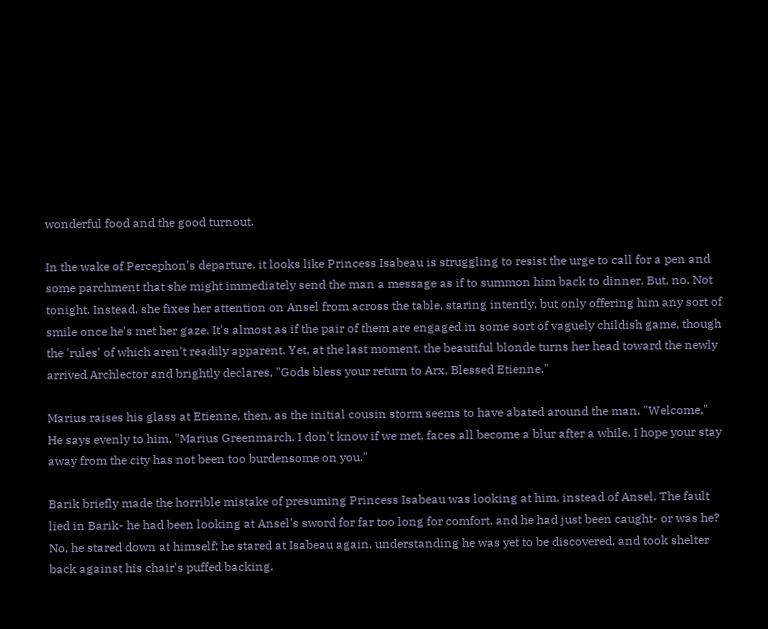wonderful food and the good turnout.

In the wake of Percephon's departure, it looks like Princess Isabeau is struggling to resist the urge to call for a pen and some parchment that she might immediately send the man a message as if to summon him back to dinner. But, no. Not tonight. Instead, she fixes her attention on Ansel from across the table, staring intently, but only offering him any sort of smile once he's met her gaze. It's almost as if the pair of them are engaged in some sort of vaguely childish game, though the 'rules' of which aren't readily apparent. Yet, at the last moment, the beautiful blonde turns her head toward the newly arrived Archlector and brightly declares, "Gods bless your return to Arx, Blessed Etienne."

Marius raises his glass at Etienne, then, as the initial cousin storm seems to have abated around the man. "Welcome," He says evenly to him, "Marius Greenmarch. I don't know if we met, faces all become a blur after a while. I hope your stay away from the city has not been too burdensome on you."

Barik briefly made the horrible mistake of presuming Princess Isabeau was looking at him, instead of Ansel. The fault lied in Barik- he had been looking at Ansel's sword for far too long for comfort, and he had just been caught- or was he? No, he stared down at himself; he stared at Isabeau again, understanding he was yet to be discovered, and took shelter back against his chair's puffed backing.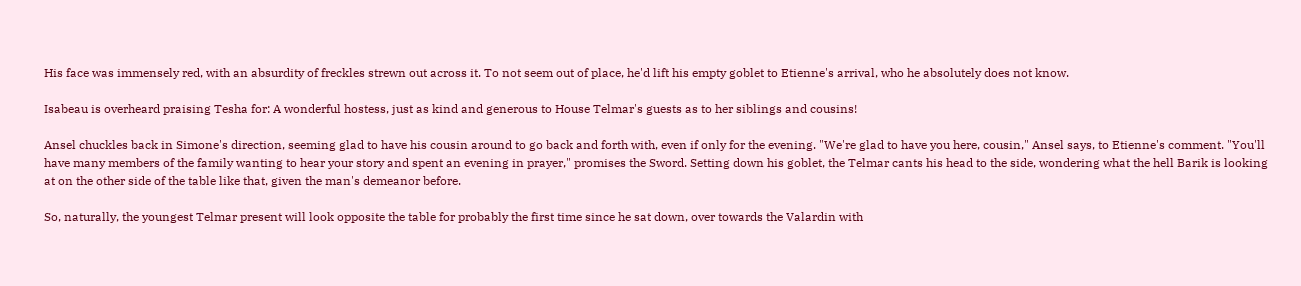His face was immensely red, with an absurdity of freckles strewn out across it. To not seem out of place, he'd lift his empty goblet to Etienne's arrival, who he absolutely does not know.

Isabeau is overheard praising Tesha for: A wonderful hostess, just as kind and generous to House Telmar's guests as to her siblings and cousins!

Ansel chuckles back in Simone's direction, seeming glad to have his cousin around to go back and forth with, even if only for the evening. "We're glad to have you here, cousin," Ansel says, to Etienne's comment. "You'll have many members of the family wanting to hear your story and spent an evening in prayer," promises the Sword. Setting down his goblet, the Telmar cants his head to the side, wondering what the hell Barik is looking at on the other side of the table like that, given the man's demeanor before.

So, naturally, the youngest Telmar present will look opposite the table for probably the first time since he sat down, over towards the Valardin with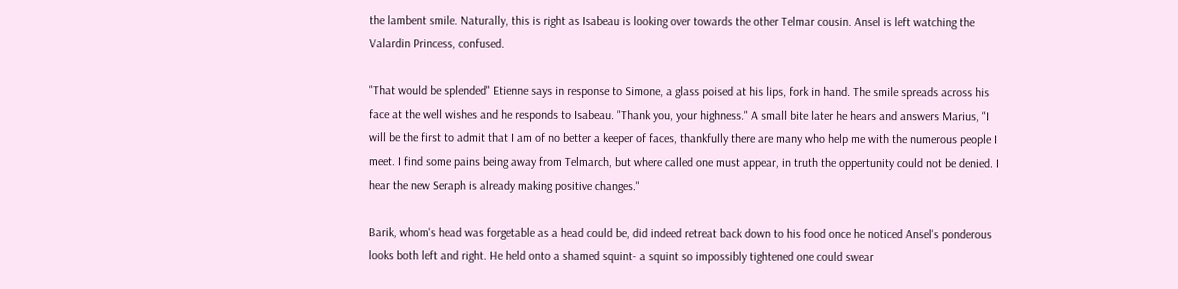the lambent smile. Naturally, this is right as Isabeau is looking over towards the other Telmar cousin. Ansel is left watching the Valardin Princess, confused.

"That would be splended" Etienne says in response to Simone, a glass poised at his lips, fork in hand. The smile spreads across his face at the well wishes and he responds to Isabeau. "Thank you, your highness." A small bite later he hears and answers Marius, "I will be the first to admit that I am of no better a keeper of faces, thankfully there are many who help me with the numerous people I meet. I find some pains being away from Telmarch, but where called one must appear, in truth the oppertunity could not be denied. I hear the new Seraph is already making positive changes."

Barik, whom's head was forgetable as a head could be, did indeed retreat back down to his food once he noticed Ansel's ponderous looks both left and right. He held onto a shamed squint- a squint so impossibly tightened one could swear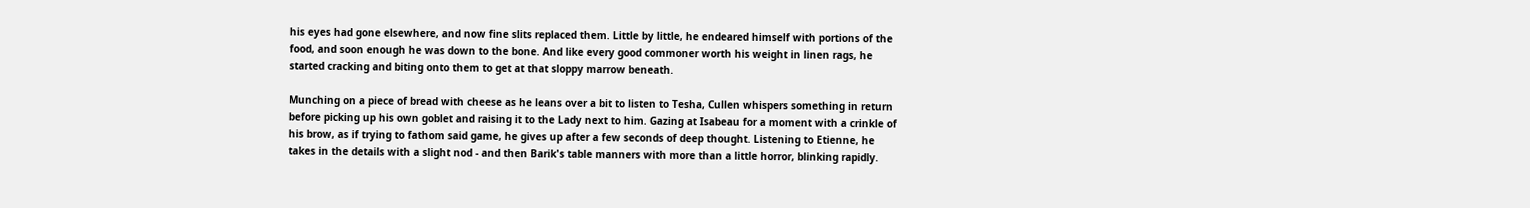his eyes had gone elsewhere, and now fine slits replaced them. Little by little, he endeared himself with portions of the food, and soon enough he was down to the bone. And like every good commoner worth his weight in linen rags, he started cracking and biting onto them to get at that sloppy marrow beneath.

Munching on a piece of bread with cheese as he leans over a bit to listen to Tesha, Cullen whispers something in return before picking up his own goblet and raising it to the Lady next to him. Gazing at Isabeau for a moment with a crinkle of his brow, as if trying to fathom said game, he gives up after a few seconds of deep thought. Listening to Etienne, he takes in the details with a slight nod - and then Barik's table manners with more than a little horror, blinking rapidly.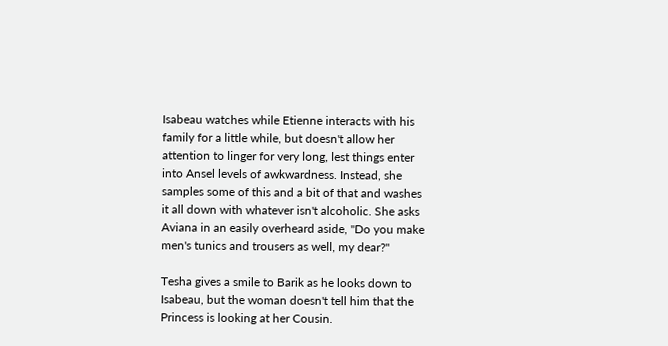Isabeau watches while Etienne interacts with his family for a little while, but doesn't allow her attention to linger for very long, lest things enter into Ansel levels of awkwardness. Instead, she samples some of this and a bit of that and washes it all down with whatever isn't alcoholic. She asks Aviana in an easily overheard aside, "Do you make men's tunics and trousers as well, my dear?"

Tesha gives a smile to Barik as he looks down to Isabeau, but the woman doesn't tell him that the Princess is looking at her Cousin.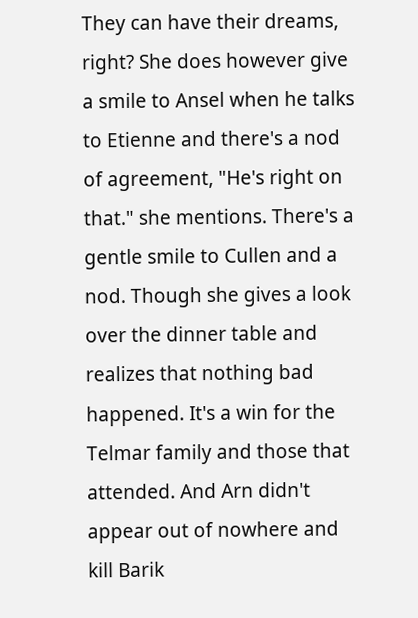They can have their dreams, right? She does however give a smile to Ansel when he talks to Etienne and there's a nod of agreement, "He's right on that." she mentions. There's a gentle smile to Cullen and a nod. Though she gives a look over the dinner table and realizes that nothing bad happened. It's a win for the Telmar family and those that attended. And Arn didn't appear out of nowhere and kill Barik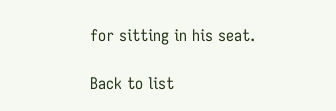for sitting in his seat.

Back to list